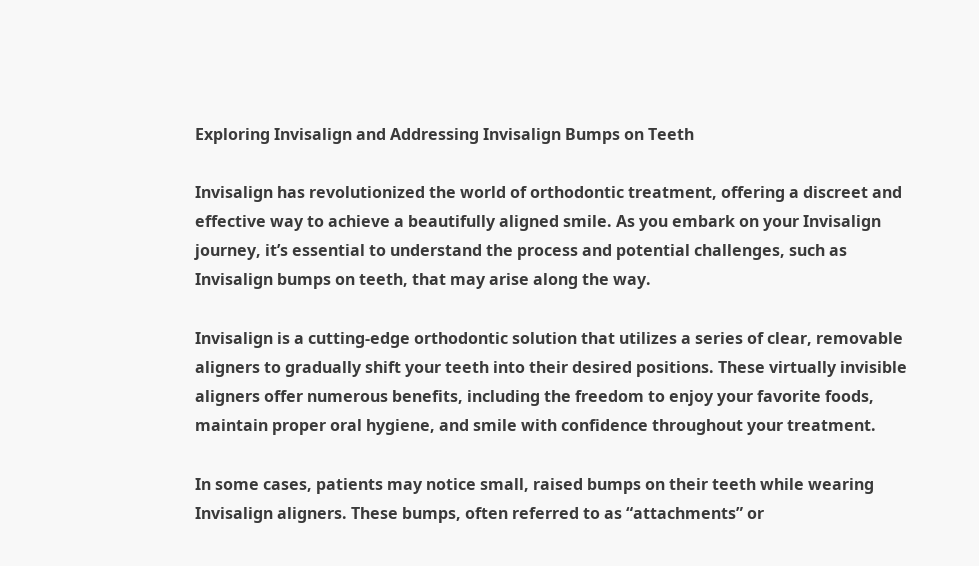Exploring Invisalign and Addressing Invisalign Bumps on Teeth

Invisalign has revolutionized the world of orthodontic treatment, offering a discreet and effective way to achieve a beautifully aligned smile. As you embark on your Invisalign journey, it’s essential to understand the process and potential challenges, such as Invisalign bumps on teeth, that may arise along the way.

Invisalign is a cutting-edge orthodontic solution that utilizes a series of clear, removable aligners to gradually shift your teeth into their desired positions. These virtually invisible aligners offer numerous benefits, including the freedom to enjoy your favorite foods, maintain proper oral hygiene, and smile with confidence throughout your treatment.

In some cases, patients may notice small, raised bumps on their teeth while wearing Invisalign aligners. These bumps, often referred to as “attachments” or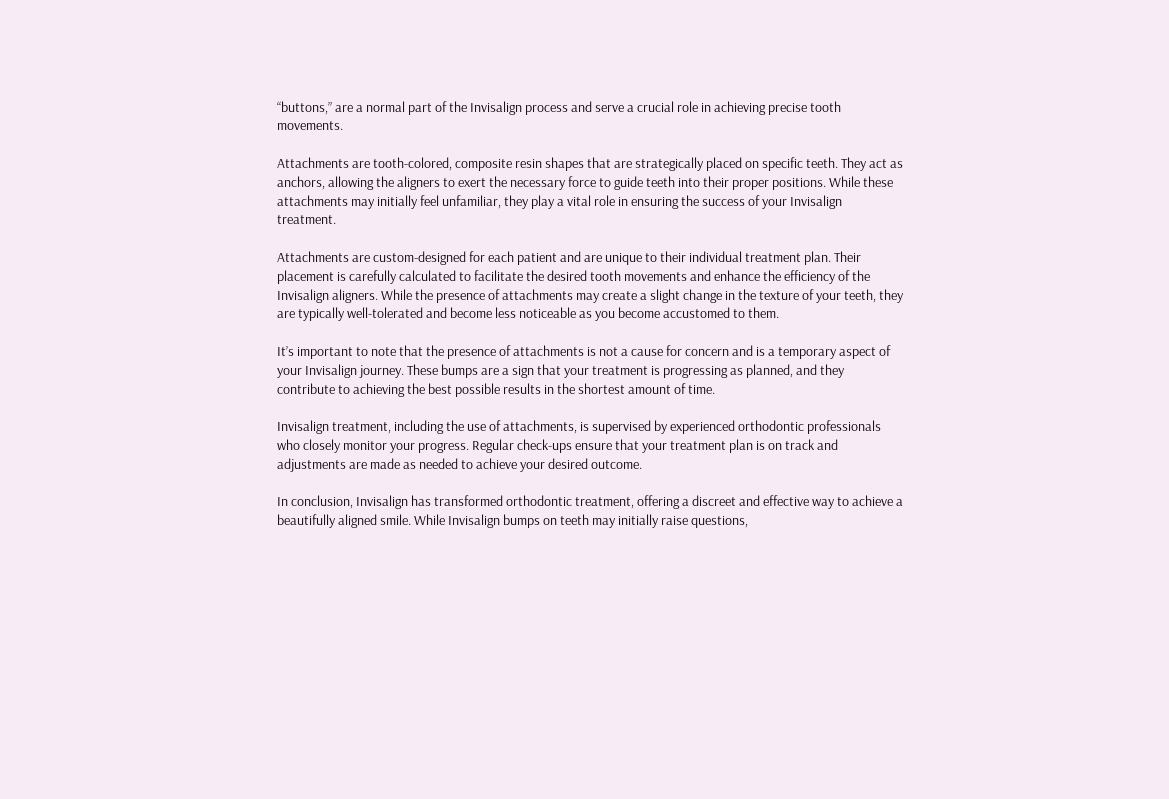“buttons,” are a normal part of the Invisalign process and serve a crucial role in achieving precise tooth movements.

Attachments are tooth-colored, composite resin shapes that are strategically placed on specific teeth. They act as anchors, allowing the aligners to exert the necessary force to guide teeth into their proper positions. While these attachments may initially feel unfamiliar, they play a vital role in ensuring the success of your Invisalign treatment.

Attachments are custom-designed for each patient and are unique to their individual treatment plan. Their placement is carefully calculated to facilitate the desired tooth movements and enhance the efficiency of the Invisalign aligners. While the presence of attachments may create a slight change in the texture of your teeth, they are typically well-tolerated and become less noticeable as you become accustomed to them.

It’s important to note that the presence of attachments is not a cause for concern and is a temporary aspect of your Invisalign journey. These bumps are a sign that your treatment is progressing as planned, and they contribute to achieving the best possible results in the shortest amount of time.

Invisalign treatment, including the use of attachments, is supervised by experienced orthodontic professionals who closely monitor your progress. Regular check-ups ensure that your treatment plan is on track and adjustments are made as needed to achieve your desired outcome.

In conclusion, Invisalign has transformed orthodontic treatment, offering a discreet and effective way to achieve a beautifully aligned smile. While Invisalign bumps on teeth may initially raise questions,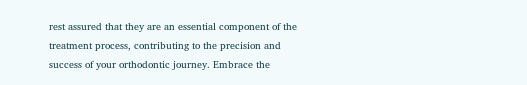rest assured that they are an essential component of the treatment process, contributing to the precision and success of your orthodontic journey. Embrace the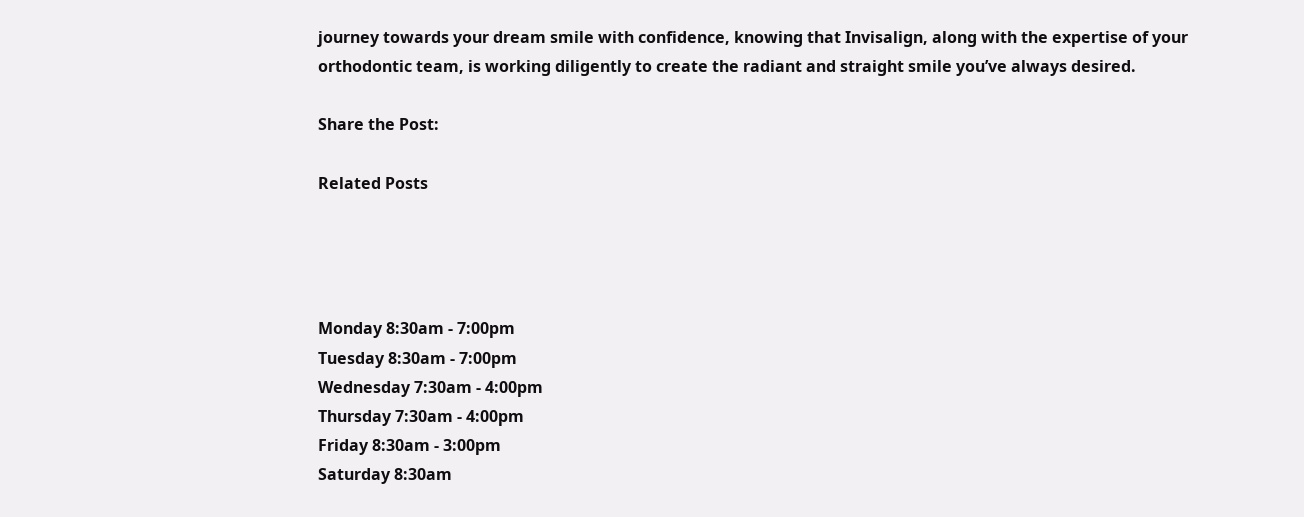journey towards your dream smile with confidence, knowing that Invisalign, along with the expertise of your orthodontic team, is working diligently to create the radiant and straight smile you’ve always desired.

Share the Post:

Related Posts




Monday 8:30am - 7:00pm
Tuesday 8:30am - 7:00pm
Wednesday 7:30am - 4:00pm
Thursday 7:30am - 4:00pm
Friday 8:30am - 3:00pm
Saturday 8:30am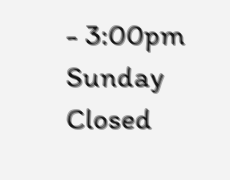- 3:00pm
Sunday Closed